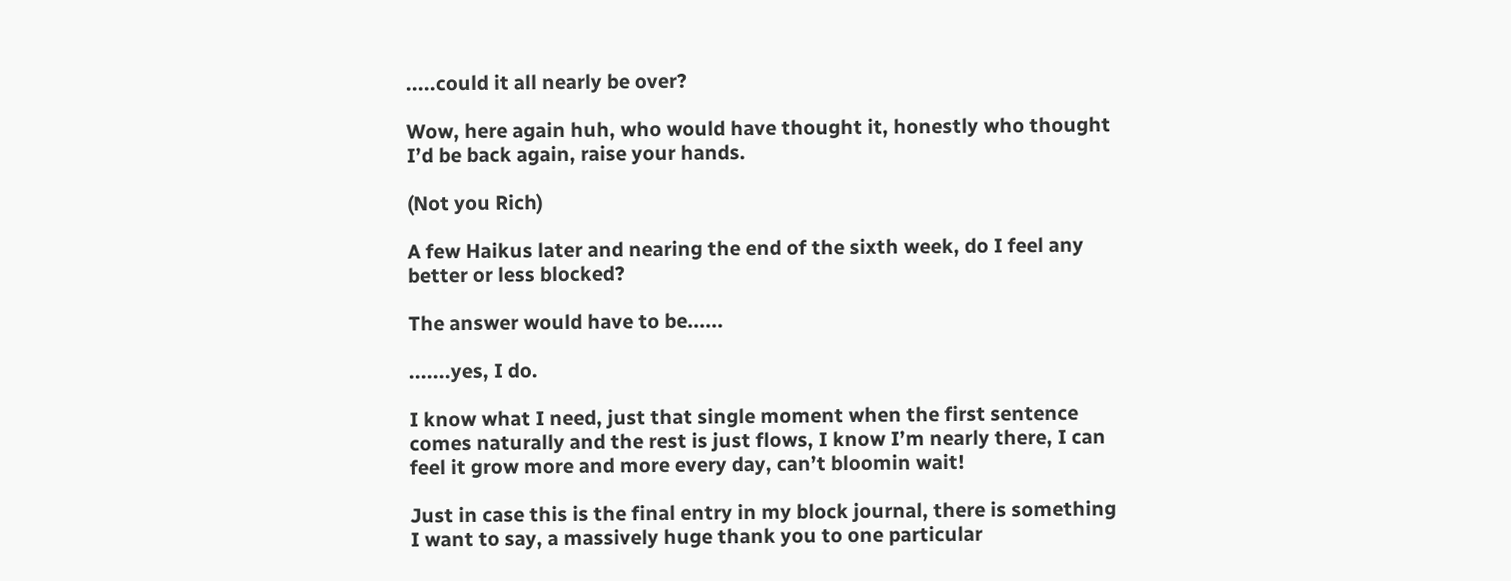.....could it all nearly be over?

Wow, here again huh, who would have thought it, honestly who thought I’d be back again, raise your hands.

(Not you Rich)

A few Haikus later and nearing the end of the sixth week, do I feel any better or less blocked?

The answer would have to be......

.......yes, I do.

I know what I need, just that single moment when the first sentence comes naturally and the rest is just flows, I know I’m nearly there, I can feel it grow more and more every day, can’t bloomin wait!

Just in case this is the final entry in my block journal, there is something I want to say, a massively huge thank you to one particular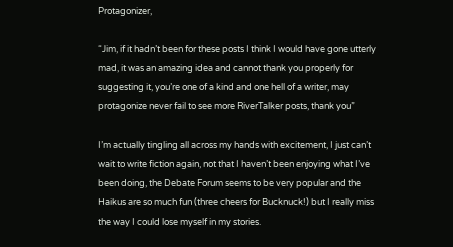Protagonizer,

“Jim, if it hadn’t been for these posts I think I would have gone utterly mad, it was an amazing idea and cannot thank you properly for suggesting it, you’re one of a kind and one hell of a writer, may protagonize never fail to see more RiverTalker posts, thank you”

I’m actually tingling all across my hands with excitement, I just can’t wait to write fiction again, not that I haven’t been enjoying what I’ve been doing, the Debate Forum seems to be very popular and the Haikus are so much fun (three cheers for Bucknuck!) but I really miss the way I could lose myself in my stories.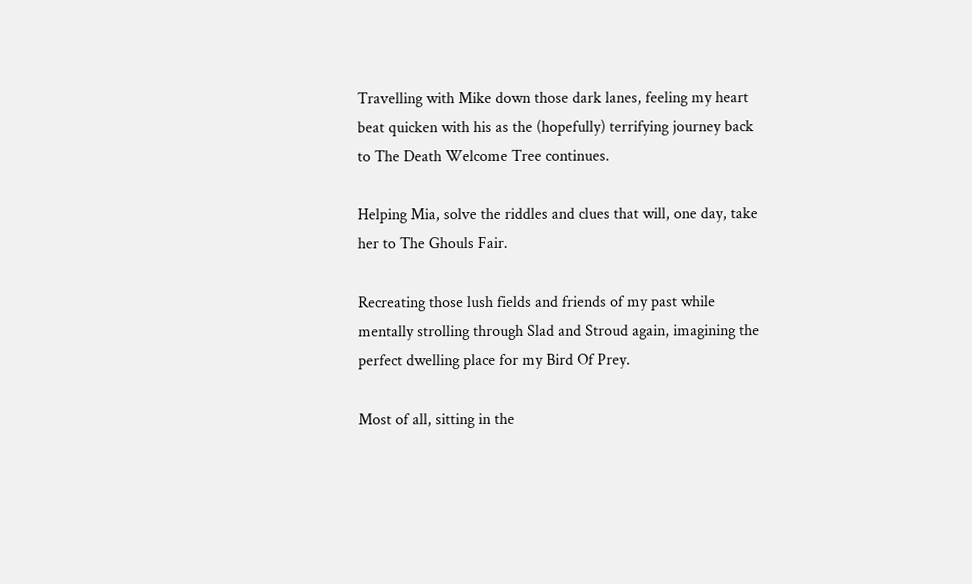Travelling with Mike down those dark lanes, feeling my heart beat quicken with his as the (hopefully) terrifying journey back to The Death Welcome Tree continues.

Helping Mia, solve the riddles and clues that will, one day, take her to The Ghouls Fair.

Recreating those lush fields and friends of my past while mentally strolling through Slad and Stroud again, imagining the perfect dwelling place for my Bird Of Prey.

Most of all, sitting in the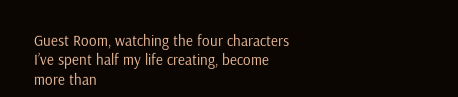Guest Room, watching the four characters I’ve spent half my life creating, become more than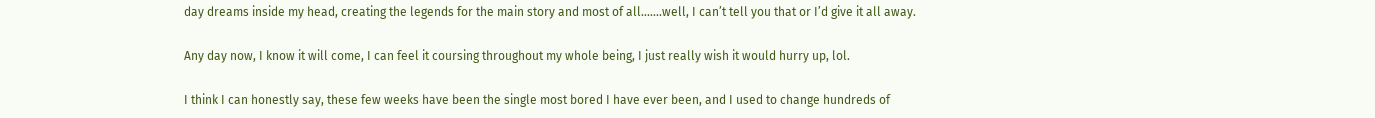day dreams inside my head, creating the legends for the main story and most of all.......well, I can’t tell you that or I’d give it all away.

Any day now, I know it will come, I can feel it coursing throughout my whole being, I just really wish it would hurry up, lol.

I think I can honestly say, these few weeks have been the single most bored I have ever been, and I used to change hundreds of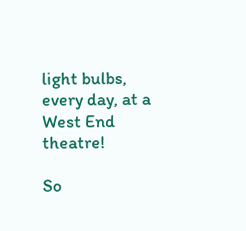light bulbs, every day, at a West End theatre!

So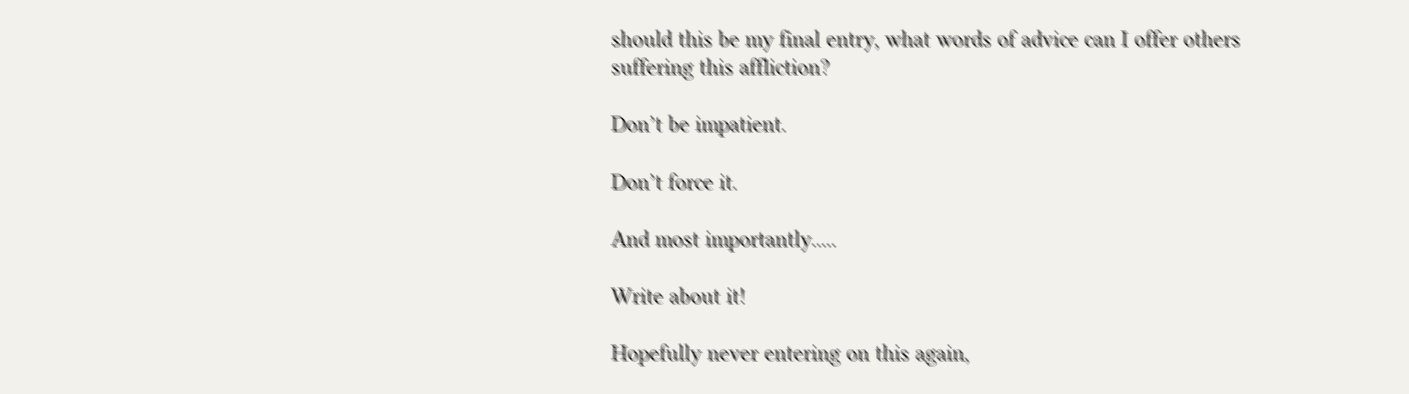should this be my final entry, what words of advice can I offer others suffering this affliction?

Don’t be impatient.

Don’t force it.

And most importantly.....

Write about it!

Hopefully never entering on this again,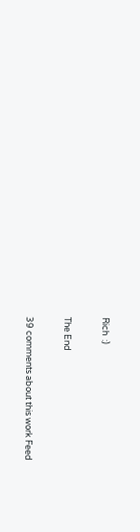Rich  :)

The End

39 comments about this work Feed